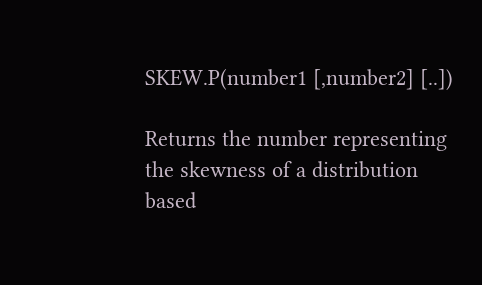SKEW.P(number1 [,number2] [..])

Returns the number representing the skewness of a distribution based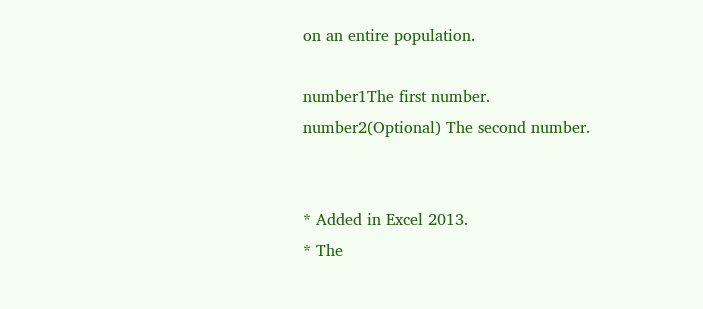on an entire population.

number1The first number.
number2(Optional) The second number.


* Added in Excel 2013.
* The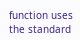function uses the standard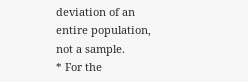deviation of an entire population, not a sample.
* For the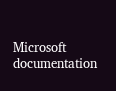Microsoft documentation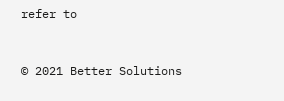refer to


© 2021 Better Solutions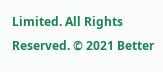Limited. All Rights Reserved. © 2021 Better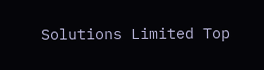Solutions Limited Top